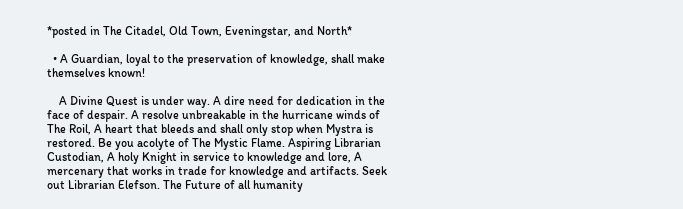*posted in The Citadel, Old Town, Eveningstar, and North*

  • A Guardian, loyal to the preservation of knowledge, shall make themselves known!

    A Divine Quest is under way. A dire need for dedication in the face of despair. A resolve unbreakable in the hurricane winds of The Roil, A heart that bleeds and shall only stop when Mystra is restored. Be you acolyte of The Mystic Flame. Aspiring Librarian Custodian, A holy Knight in service to knowledge and lore, A mercenary that works in trade for knowledge and artifacts. Seek out Librarian Elefson. The Future of all humanity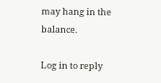may hang in the balance.

Log in to reply